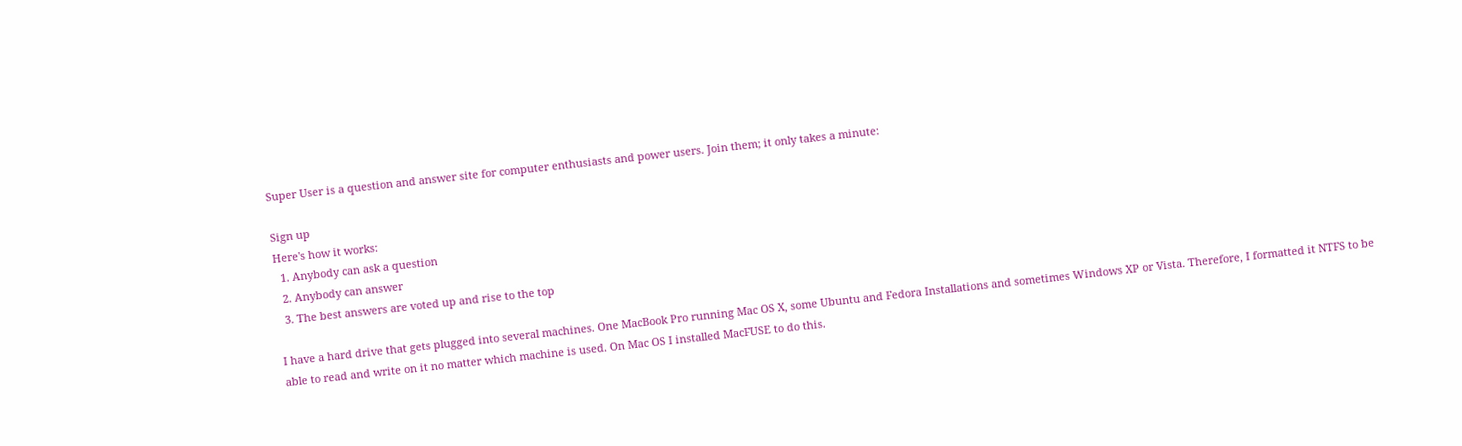Super User is a question and answer site for computer enthusiasts and power users. Join them; it only takes a minute:

Sign up
Here's how it works:
  1. Anybody can ask a question
  2. Anybody can answer
  3. The best answers are voted up and rise to the top

I have a hard drive that gets plugged into several machines. One MacBook Pro running Mac OS X, some Ubuntu and Fedora Installations and sometimes Windows XP or Vista. Therefore, I formatted it NTFS to be able to read and write on it no matter which machine is used. On Mac OS I installed MacFUSE to do this.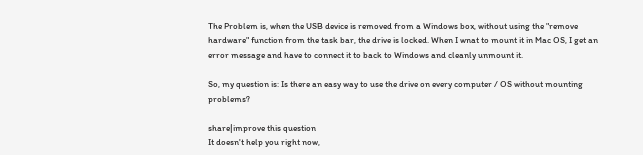The Problem is, when the USB device is removed from a Windows box, without using the "remove hardware" function from the task bar, the drive is locked. When I wnat to mount it in Mac OS, I get an error message and have to connect it to back to Windows and cleanly unmount it.

So, my question is: Is there an easy way to use the drive on every computer / OS without mounting problems?

share|improve this question
It doesn't help you right now,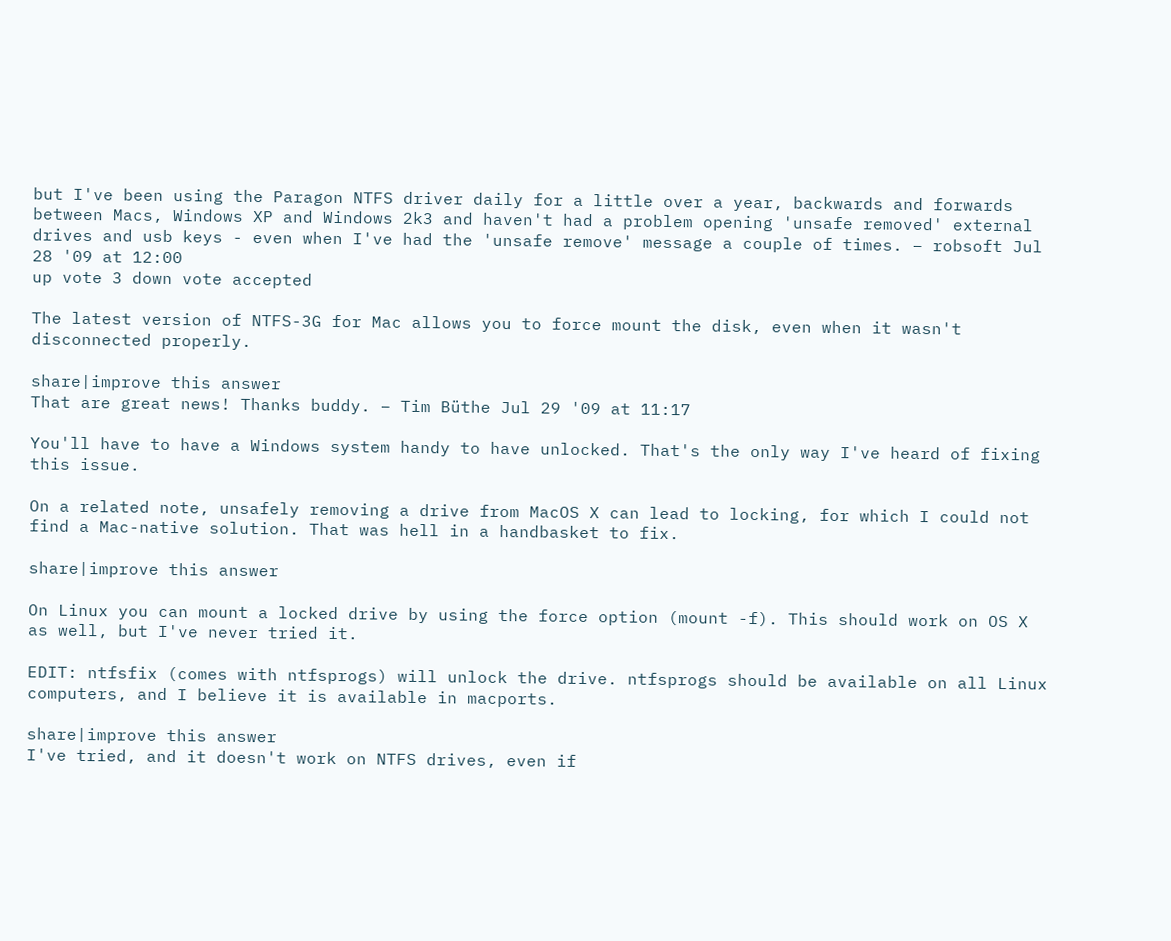but I've been using the Paragon NTFS driver daily for a little over a year, backwards and forwards between Macs, Windows XP and Windows 2k3 and haven't had a problem opening 'unsafe removed' external drives and usb keys - even when I've had the 'unsafe remove' message a couple of times. – robsoft Jul 28 '09 at 12:00
up vote 3 down vote accepted

The latest version of NTFS-3G for Mac allows you to force mount the disk, even when it wasn't disconnected properly.

share|improve this answer
That are great news! Thanks buddy. – Tim Büthe Jul 29 '09 at 11:17

You'll have to have a Windows system handy to have unlocked. That's the only way I've heard of fixing this issue.

On a related note, unsafely removing a drive from MacOS X can lead to locking, for which I could not find a Mac-native solution. That was hell in a handbasket to fix.

share|improve this answer

On Linux you can mount a locked drive by using the force option (mount -f). This should work on OS X as well, but I've never tried it.

EDIT: ntfsfix (comes with ntfsprogs) will unlock the drive. ntfsprogs should be available on all Linux computers, and I believe it is available in macports.

share|improve this answer
I've tried, and it doesn't work on NTFS drives, even if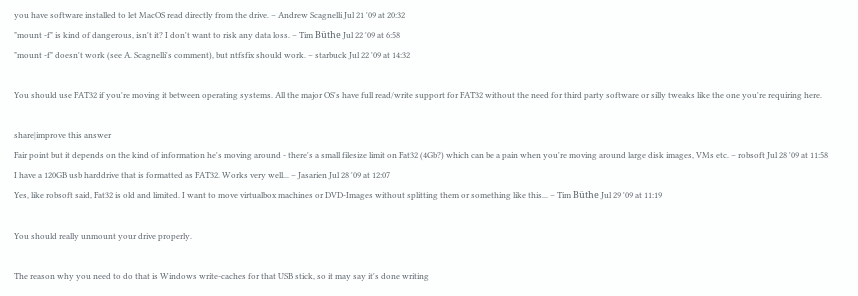you have software installed to let MacOS read directly from the drive. – Andrew Scagnelli Jul 21 '09 at 20:32
"mount -f" is kind of dangerous, isn't it? I don't want to risk any data loss. – Tim Büthe Jul 22 '09 at 6:58
"mount -f" doesn't work (see A. Scagnelli's comment), but ntfsfix should work. – starbuck Jul 22 '09 at 14:32

You should use FAT32 if you're moving it between operating systems. All the major OS's have full read/write support for FAT32 without the need for third party software or silly tweaks like the one you're requiring here.

share|improve this answer
Fair point but it depends on the kind of information he's moving around - there's a small filesize limit on Fat32 (4Gb?) which can be a pain when you're moving around large disk images, VMs etc. – robsoft Jul 28 '09 at 11:58
I have a 120GB usb harddrive that is formatted as FAT32. Works very well... – Jasarien Jul 28 '09 at 12:07
Yes, like robsoft said, Fat32 is old and limited. I want to move virtualbox machines or DVD-Images without splitting them or something like this... – Tim Büthe Jul 29 '09 at 11:19

You should really unmount your drive properly.

The reason why you need to do that is Windows write-caches for that USB stick, so it may say it's done writing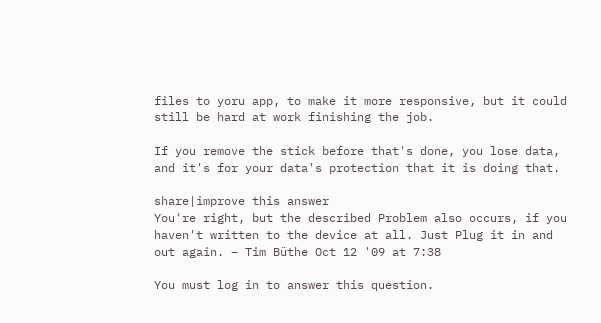files to yoru app, to make it more responsive, but it could still be hard at work finishing the job.

If you remove the stick before that's done, you lose data, and it's for your data's protection that it is doing that.

share|improve this answer
You're right, but the described Problem also occurs, if you haven't written to the device at all. Just Plug it in and out again. – Tim Büthe Oct 12 '09 at 7:38

You must log in to answer this question.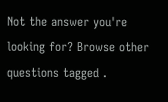Not the answer you're looking for? Browse other questions tagged .